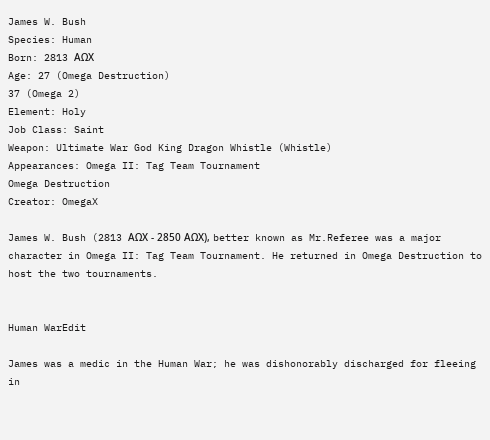James W. Bush
Species: Human
Born: 2813 AΩX
Age: 27 (Omega Destruction)
37 (Omega 2)
Element: Holy
Job Class: Saint
Weapon: Ultimate War God King Dragon Whistle (Whistle)
Appearances: Omega II: Tag Team Tournament
Omega Destruction
Creator: OmegaX

James W. Bush (2813 AΩX - 2850 AΩX), better known as Mr.Referee was a major character in Omega II: Tag Team Tournament. He returned in Omega Destruction to host the two tournaments.


Human WarEdit

James was a medic in the Human War; he was dishonorably discharged for fleeing in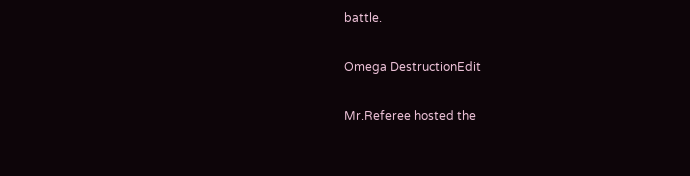battle.

Omega DestructionEdit

Mr.Referee hosted the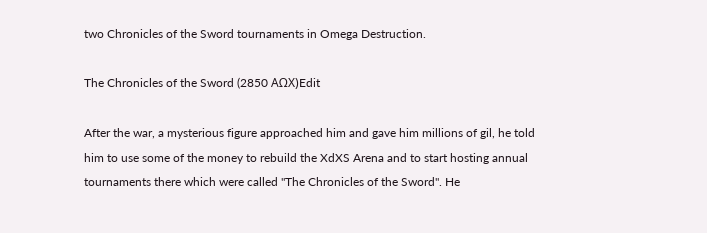two Chronicles of the Sword tournaments in Omega Destruction.

The Chronicles of the Sword (2850 AΩX)Edit

After the war, a mysterious figure approached him and gave him millions of gil, he told him to use some of the money to rebuild the XdXS Arena and to start hosting annual tournaments there which were called "The Chronicles of the Sword". He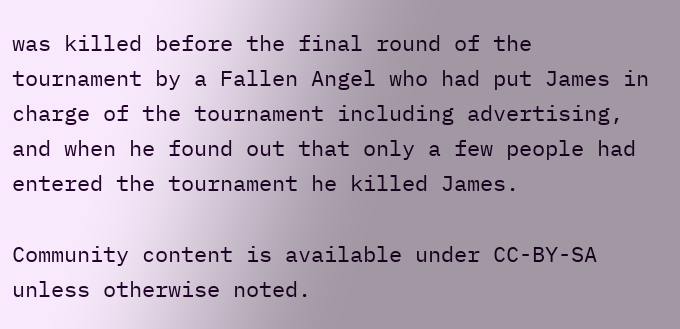was killed before the final round of the tournament by a Fallen Angel who had put James in charge of the tournament including advertising, and when he found out that only a few people had entered the tournament he killed James.

Community content is available under CC-BY-SA unless otherwise noted.